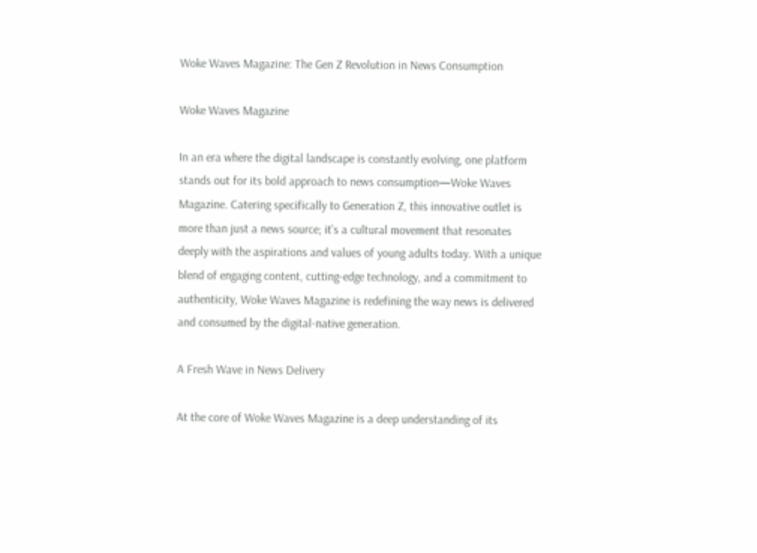Woke Waves Magazine: The Gen Z Revolution in News Consumption

Woke Waves Magazine

In an era where the digital landscape is constantly evolving, one platform stands out for its bold approach to news consumption—Woke Waves Magazine. Catering specifically to Generation Z, this innovative outlet is more than just a news source; it’s a cultural movement that resonates deeply with the aspirations and values of young adults today. With a unique blend of engaging content, cutting-edge technology, and a commitment to authenticity, Woke Waves Magazine is redefining the way news is delivered and consumed by the digital-native generation.

A Fresh Wave in News Delivery

At the core of Woke Waves Magazine is a deep understanding of its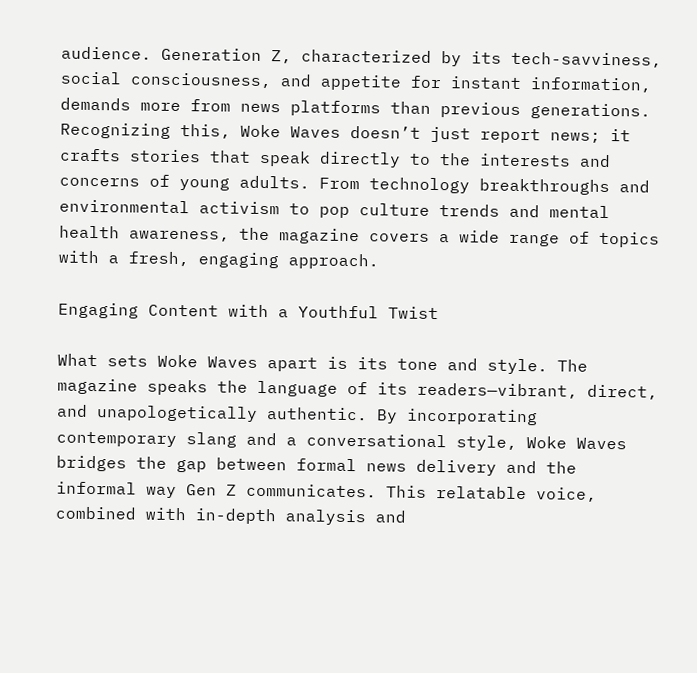audience. Generation Z, characterized by its tech-savviness, social consciousness, and appetite for instant information, demands more from news platforms than previous generations. Recognizing this, Woke Waves doesn’t just report news; it crafts stories that speak directly to the interests and concerns of young adults. From technology breakthroughs and environmental activism to pop culture trends and mental health awareness, the magazine covers a wide range of topics with a fresh, engaging approach.

Engaging Content with a Youthful Twist

What sets Woke Waves apart is its tone and style. The magazine speaks the language of its readers—vibrant, direct, and unapologetically authentic. By incorporating contemporary slang and a conversational style, Woke Waves bridges the gap between formal news delivery and the informal way Gen Z communicates. This relatable voice, combined with in-depth analysis and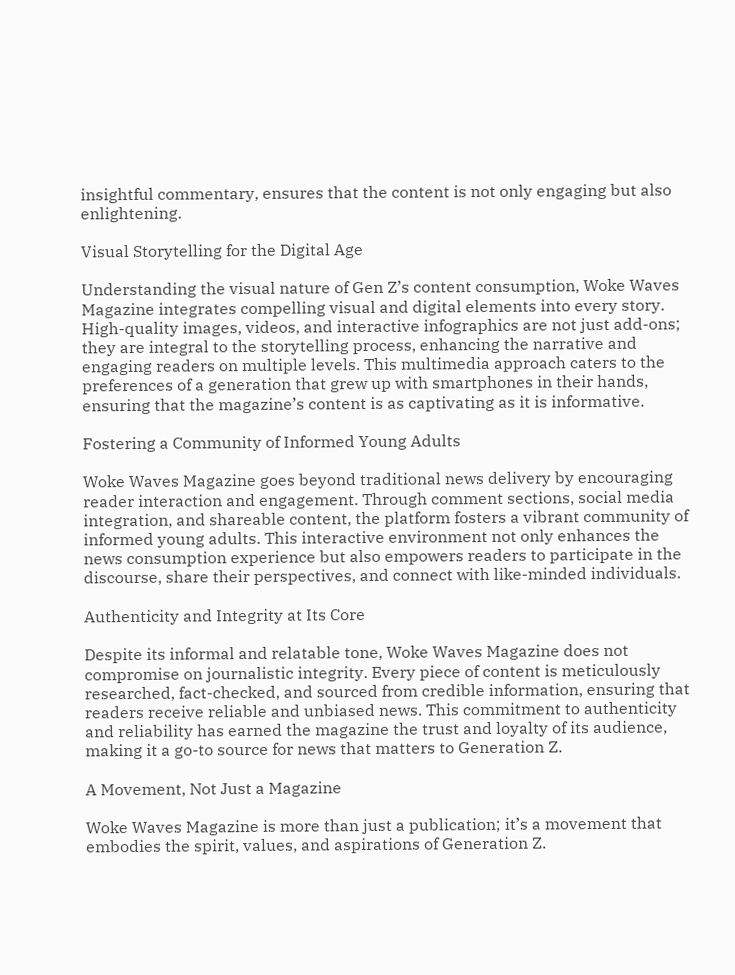insightful commentary, ensures that the content is not only engaging but also enlightening.

Visual Storytelling for the Digital Age

Understanding the visual nature of Gen Z’s content consumption, Woke Waves Magazine integrates compelling visual and digital elements into every story. High-quality images, videos, and interactive infographics are not just add-ons; they are integral to the storytelling process, enhancing the narrative and engaging readers on multiple levels. This multimedia approach caters to the preferences of a generation that grew up with smartphones in their hands, ensuring that the magazine’s content is as captivating as it is informative.

Fostering a Community of Informed Young Adults

Woke Waves Magazine goes beyond traditional news delivery by encouraging reader interaction and engagement. Through comment sections, social media integration, and shareable content, the platform fosters a vibrant community of informed young adults. This interactive environment not only enhances the news consumption experience but also empowers readers to participate in the discourse, share their perspectives, and connect with like-minded individuals.

Authenticity and Integrity at Its Core

Despite its informal and relatable tone, Woke Waves Magazine does not compromise on journalistic integrity. Every piece of content is meticulously researched, fact-checked, and sourced from credible information, ensuring that readers receive reliable and unbiased news. This commitment to authenticity and reliability has earned the magazine the trust and loyalty of its audience, making it a go-to source for news that matters to Generation Z.

A Movement, Not Just a Magazine

Woke Waves Magazine is more than just a publication; it’s a movement that embodies the spirit, values, and aspirations of Generation Z.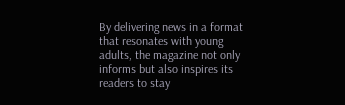By delivering news in a format that resonates with young adults, the magazine not only informs but also inspires its readers to stay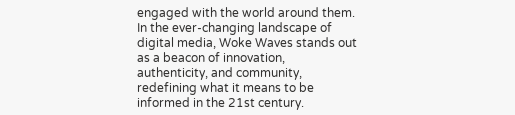engaged with the world around them. In the ever-changing landscape of digital media, Woke Waves stands out as a beacon of innovation, authenticity, and community, redefining what it means to be informed in the 21st century.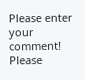Please enter your comment!
Please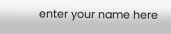enter your name here